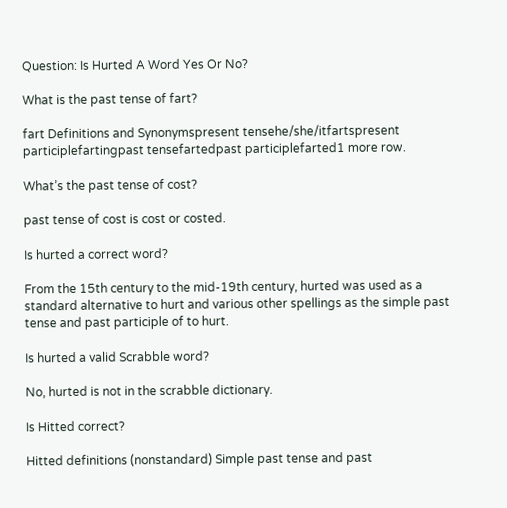Question: Is Hurted A Word Yes Or No?

What is the past tense of fart?

fart Definitions and Synonymspresent tensehe/she/itfartspresent participlefartingpast tensefartedpast participlefarted1 more row.

What’s the past tense of cost?

past tense of cost is cost or costed.

Is hurted a correct word?

From the 15th century to the mid-19th century, hurted was used as a standard alternative to hurt and various other spellings as the simple past tense and past participle of to hurt.

Is hurted a valid Scrabble word?

No, hurted is not in the scrabble dictionary.

Is Hitted correct?

Hitted definitions (nonstandard) Simple past tense and past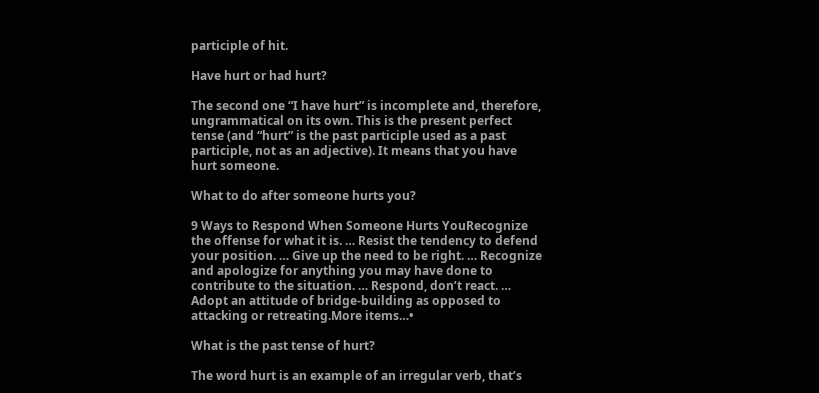participle of hit.

Have hurt or had hurt?

The second one “I have hurt” is incomplete and, therefore, ungrammatical on its own. This is the present perfect tense (and “hurt” is the past participle used as a past participle, not as an adjective). It means that you have hurt someone.

What to do after someone hurts you?

9 Ways to Respond When Someone Hurts YouRecognize the offense for what it is. … Resist the tendency to defend your position. … Give up the need to be right. … Recognize and apologize for anything you may have done to contribute to the situation. … Respond, don’t react. … Adopt an attitude of bridge-building as opposed to attacking or retreating.More items…•

What is the past tense of hurt?

The word hurt is an example of an irregular verb, that’s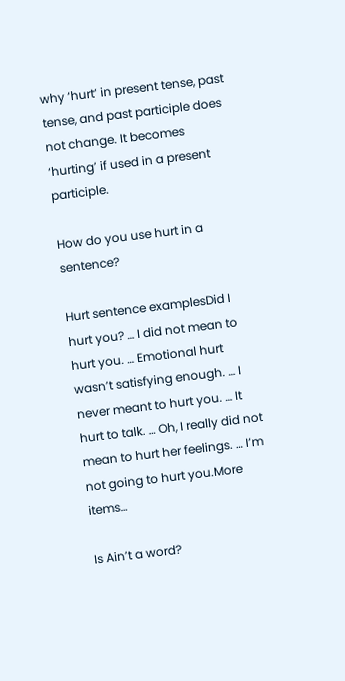why ‘hurt’ in present tense, past tense, and past participle does not change. It becomes ‘hurting’ if used in a present participle.

How do you use hurt in a sentence?

Hurt sentence examplesDid I hurt you? … I did not mean to hurt you. … Emotional hurt wasn’t satisfying enough. … I never meant to hurt you. … It hurt to talk. … Oh, I really did not mean to hurt her feelings. … I’m not going to hurt you.More items…

Is Ain’t a word?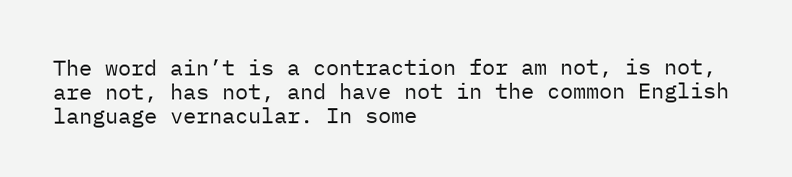The word ain’t is a contraction for am not, is not, are not, has not, and have not in the common English language vernacular. In some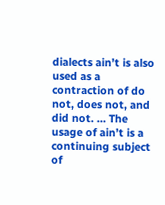dialects ain’t is also used as a contraction of do not, does not, and did not. … The usage of ain’t is a continuing subject of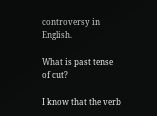controversy in English.

What is past tense of cut?

I know that the verb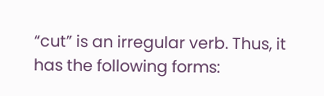“cut” is an irregular verb. Thus, it has the following forms: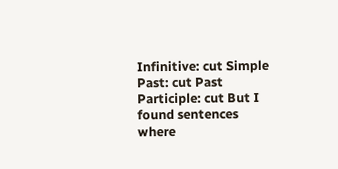Infinitive: cut Simple Past: cut Past Participle: cut But I found sentences where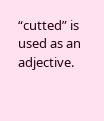“cutted” is used as an adjective.